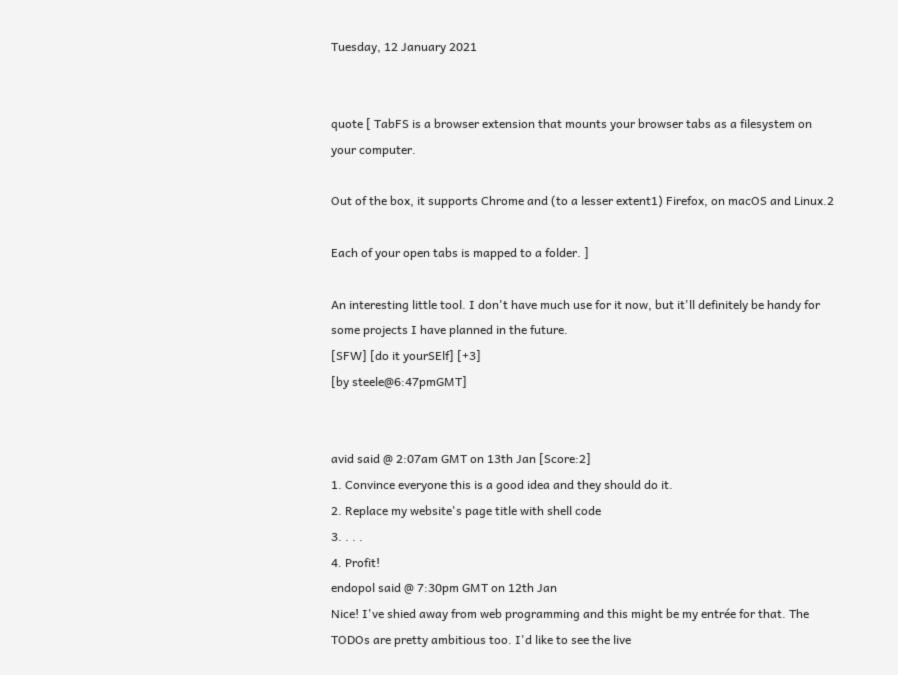Tuesday, 12 January 2021


quote [ TabFS is a browser extension that mounts your browser tabs as a filesystem on your computer.

Out of the box, it supports Chrome and (to a lesser extent1) Firefox, on macOS and Linux.2

Each of your open tabs is mapped to a folder. ]

An interesting little tool. I don't have much use for it now, but it'll definitely be handy for some projects I have planned in the future.
[SFW] [do it yourSElf] [+3]
[by steele@6:47pmGMT]


avid said @ 2:07am GMT on 13th Jan [Score:2]
1. Convince everyone this is a good idea and they should do it.
2. Replace my website's page title with shell code
3. . . .
4. Profit!
endopol said @ 7:30pm GMT on 12th Jan
Nice! I've shied away from web programming and this might be my entrée for that. The TODOs are pretty ambitious too. I'd like to see the live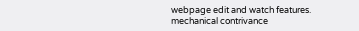webpage edit and watch features.
mechanical contrivance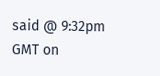said @ 9:32pm GMT on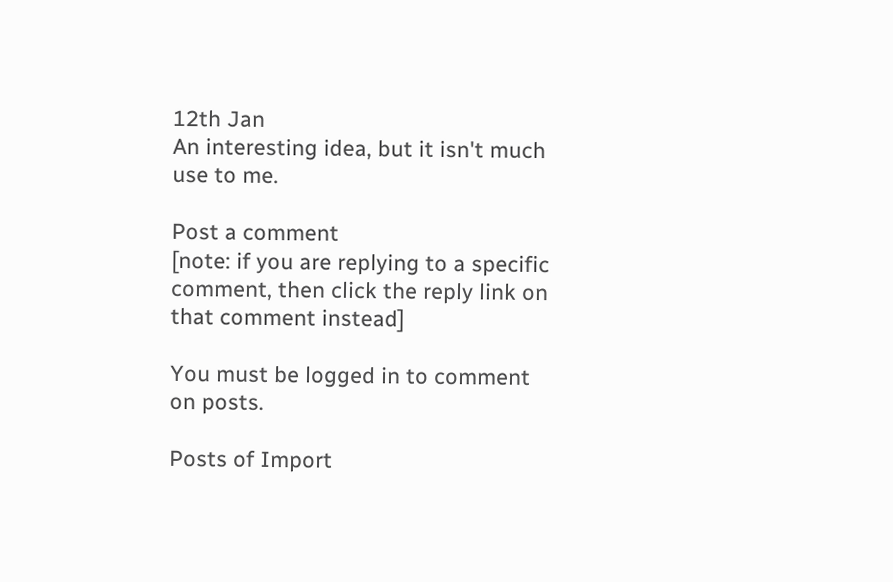12th Jan
An interesting idea, but it isn't much use to me.

Post a comment
[note: if you are replying to a specific comment, then click the reply link on that comment instead]

You must be logged in to comment on posts.

Posts of Import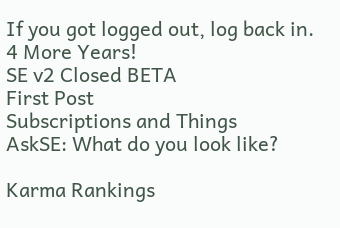If you got logged out, log back in.
4 More Years!
SE v2 Closed BETA
First Post
Subscriptions and Things
AskSE: What do you look like?

Karma Rankings